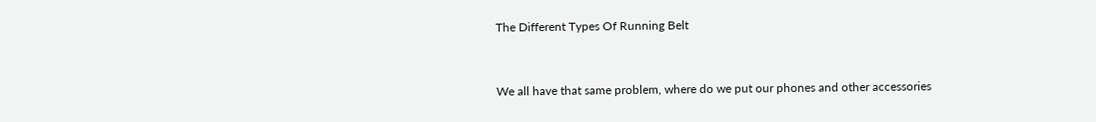The Different Types Of Running Belt


We all have that same problem, where do we put our phones and other accessories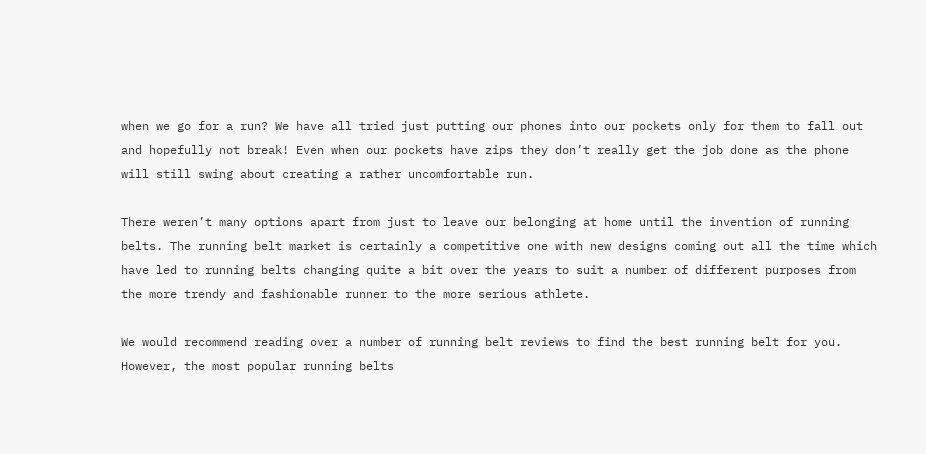when we go for a run? We have all tried just putting our phones into our pockets only for them to fall out and hopefully not break! Even when our pockets have zips they don’t really get the job done as the phone will still swing about creating a rather uncomfortable run.

There weren’t many options apart from just to leave our belonging at home until the invention of running belts. The running belt market is certainly a competitive one with new designs coming out all the time which have led to running belts changing quite a bit over the years to suit a number of different purposes from the more trendy and fashionable runner to the more serious athlete.

We would recommend reading over a number of running belt reviews to find the best running belt for you. However, the most popular running belts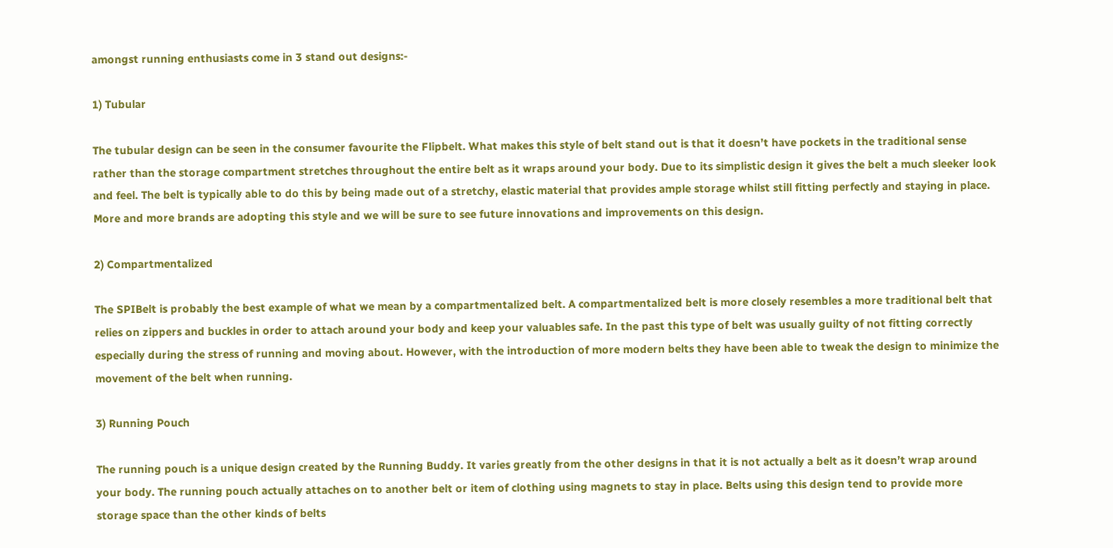amongst running enthusiasts come in 3 stand out designs:-

1) Tubular

The tubular design can be seen in the consumer favourite the Flipbelt. What makes this style of belt stand out is that it doesn’t have pockets in the traditional sense rather than the storage compartment stretches throughout the entire belt as it wraps around your body. Due to its simplistic design it gives the belt a much sleeker look and feel. The belt is typically able to do this by being made out of a stretchy, elastic material that provides ample storage whilst still fitting perfectly and staying in place. More and more brands are adopting this style and we will be sure to see future innovations and improvements on this design.

2) Compartmentalized

The SPIBelt is probably the best example of what we mean by a compartmentalized belt. A compartmentalized belt is more closely resembles a more traditional belt that relies on zippers and buckles in order to attach around your body and keep your valuables safe. In the past this type of belt was usually guilty of not fitting correctly especially during the stress of running and moving about. However, with the introduction of more modern belts they have been able to tweak the design to minimize the movement of the belt when running.

3) Running Pouch

The running pouch is a unique design created by the Running Buddy. It varies greatly from the other designs in that it is not actually a belt as it doesn’t wrap around your body. The running pouch actually attaches on to another belt or item of clothing using magnets to stay in place. Belts using this design tend to provide more storage space than the other kinds of belts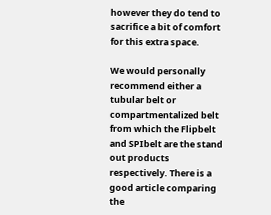however they do tend to sacrifice a bit of comfort for this extra space.

We would personally recommend either a tubular belt or compartmentalized belt from which the Flipbelt and SPIbelt are the stand out products respectively. There is a good article comparing the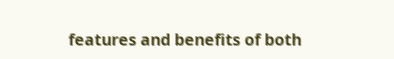features and benefits of both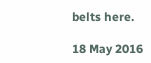belts here.

18 May 2016